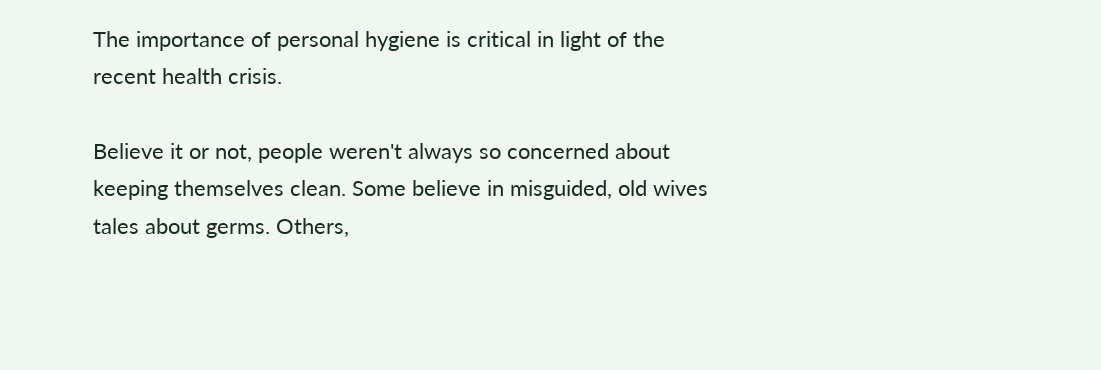The importance of personal hygiene is critical in light of the recent health crisis.

Believe it or not, people weren't always so concerned about keeping themselves clean. Some believe in misguided, old wives tales about germs. Others,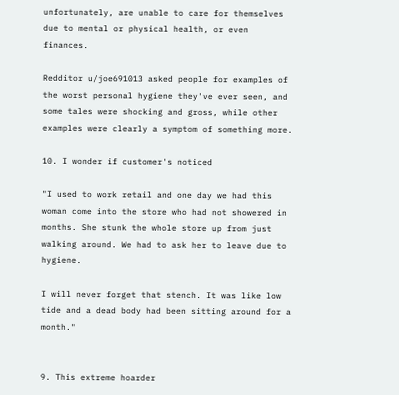unfortunately, are unable to care for themselves due to mental or physical health, or even finances.

Redditor u/joe691013 asked people for examples of the worst personal hygiene they've ever seen, and some tales were shocking and gross, while other examples were clearly a symptom of something more.

10. I wonder if customer's noticed

"I used to work retail and one day we had this woman come into the store who had not showered in months. She stunk the whole store up from just walking around. We had to ask her to leave due to hygiene.

I will never forget that stench. It was like low tide and a dead body had been sitting around for a month."


9. This extreme hoarder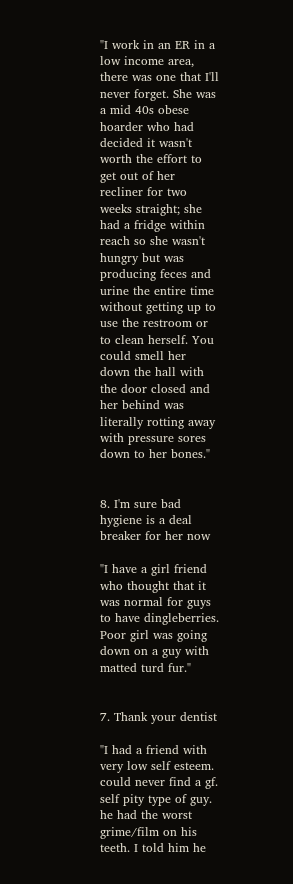"I work in an ER in a low income area, there was one that I'll never forget. She was a mid 40s obese hoarder who had decided it wasn't worth the effort to get out of her recliner for two weeks straight; she had a fridge within reach so she wasn't hungry but was producing feces and urine the entire time without getting up to use the restroom or to clean herself. You could smell her down the hall with the door closed and her behind was literally rotting away with pressure sores down to her bones."


8. I'm sure bad hygiene is a deal breaker for her now

"I have a girl friend who thought that it was normal for guys to have dingleberries. Poor girl was going down on a guy with matted turd fur."


7. Thank your dentist

"I had a friend with very low self esteem. could never find a gf. self pity type of guy. he had the worst grime/film on his teeth. I told him he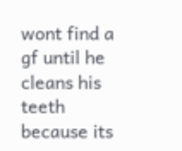wont find a gf until he cleans his teeth because its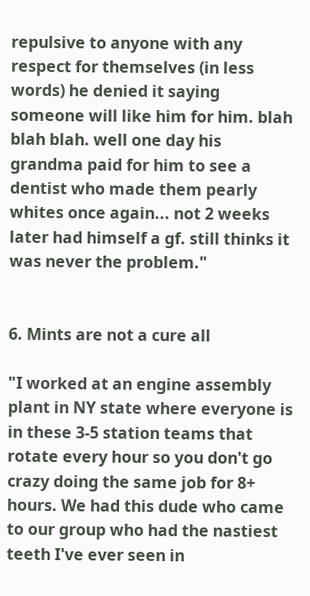repulsive to anyone with any respect for themselves (in less words) he denied it saying someone will like him for him. blah blah blah. well one day his grandma paid for him to see a dentist who made them pearly whites once again... not 2 weeks later had himself a gf. still thinks it was never the problem."


6. Mints are not a cure all

"I worked at an engine assembly plant in NY state where everyone is in these 3-5 station teams that rotate every hour so you don't go crazy doing the same job for 8+ hours. We had this dude who came to our group who had the nastiest teeth I've ever seen in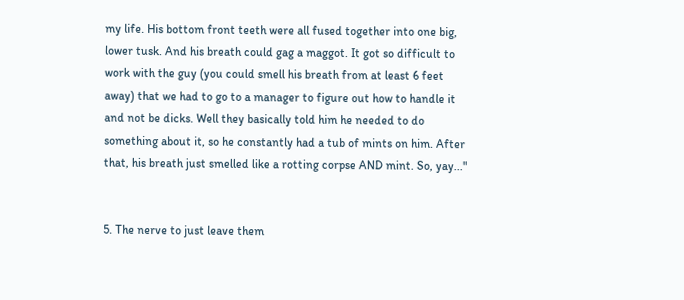my life. His bottom front teeth were all fused together into one big, lower tusk. And his breath could gag a maggot. It got so difficult to work with the guy (you could smell his breath from at least 6 feet away) that we had to go to a manager to figure out how to handle it and not be dicks. Well they basically told him he needed to do something about it, so he constantly had a tub of mints on him. After that, his breath just smelled like a rotting corpse AND mint. So, yay..."


5. The nerve to just leave them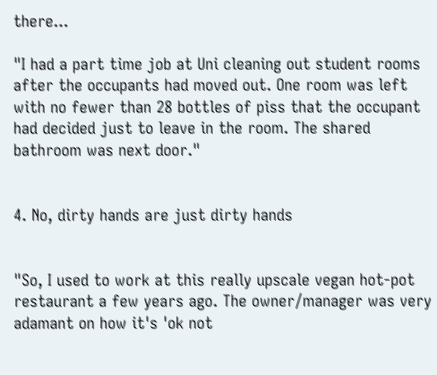there...

"I had a part time job at Uni cleaning out student rooms after the occupants had moved out. One room was left with no fewer than 28 bottles of piss that the occupant had decided just to leave in the room. The shared bathroom was next door."


4. No, dirty hands are just dirty hands


"So, I used to work at this really upscale vegan hot-pot restaurant a few years ago. The owner/manager was very adamant on how it's 'ok not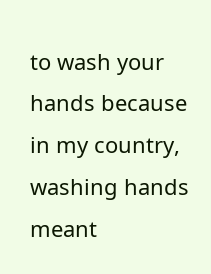to wash your hands because in my country, washing hands meant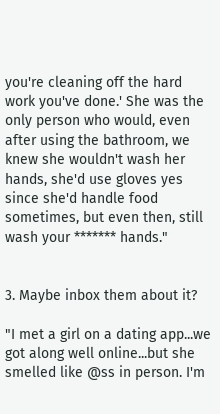you're cleaning off the hard work you've done.' She was the only person who would, even after using the bathroom, we knew she wouldn't wash her hands, she'd use gloves yes since she'd handle food sometimes, but even then, still wash your ******* hands."


3. Maybe inbox them about it?

"I met a girl on a dating app...we got along well online...but she smelled like @ss in person. I'm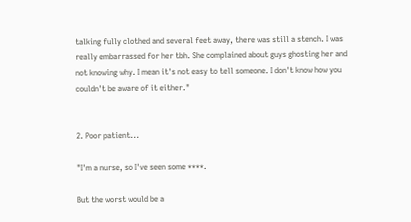talking fully clothed and several feet away, there was still a stench. I was really embarrassed for her tbh. She complained about guys ghosting her and not knowing why. I mean it's not easy to tell someone. I don't know how you couldn't be aware of it either."


2. Poor patient...

"I'm a nurse, so I've seen some ****.

But the worst would be a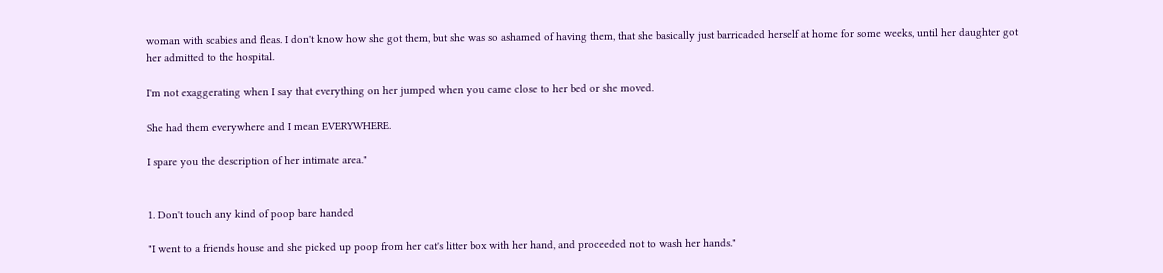woman with scabies and fleas. I don't know how she got them, but she was so ashamed of having them, that she basically just barricaded herself at home for some weeks, until her daughter got her admitted to the hospital.

I'm not exaggerating when I say that everything on her jumped when you came close to her bed or she moved.

She had them everywhere and I mean EVERYWHERE.

I spare you the description of her intimate area."


1. Don't touch any kind of poop bare handed

"I went to a friends house and she picked up poop from her cat's litter box with her hand, and proceeded not to wash her hands."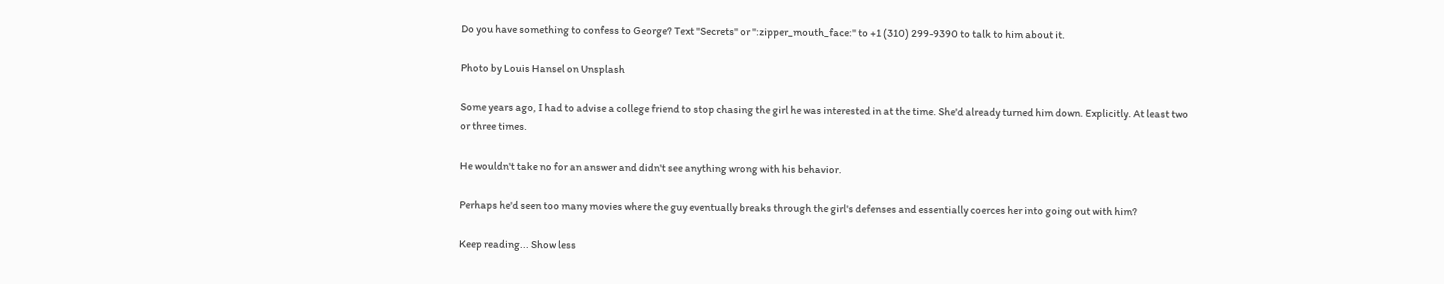Do you have something to confess to George? Text "Secrets" or ":zipper_mouth_face:" to +1 (310) 299-9390 to talk to him about it.

Photo by Louis Hansel on Unsplash

Some years ago, I had to advise a college friend to stop chasing the girl he was interested in at the time. She'd already turned him down. Explicitly. At least two or three times.

He wouldn't take no for an answer and didn't see anything wrong with his behavior.

Perhaps he'd seen too many movies where the guy eventually breaks through the girl's defenses and essentially coerces her into going out with him?

Keep reading... Show less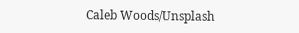Caleb Woods/Unsplash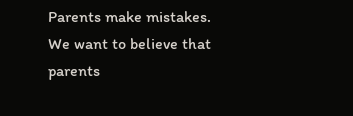Parents make mistakes. We want to believe that parents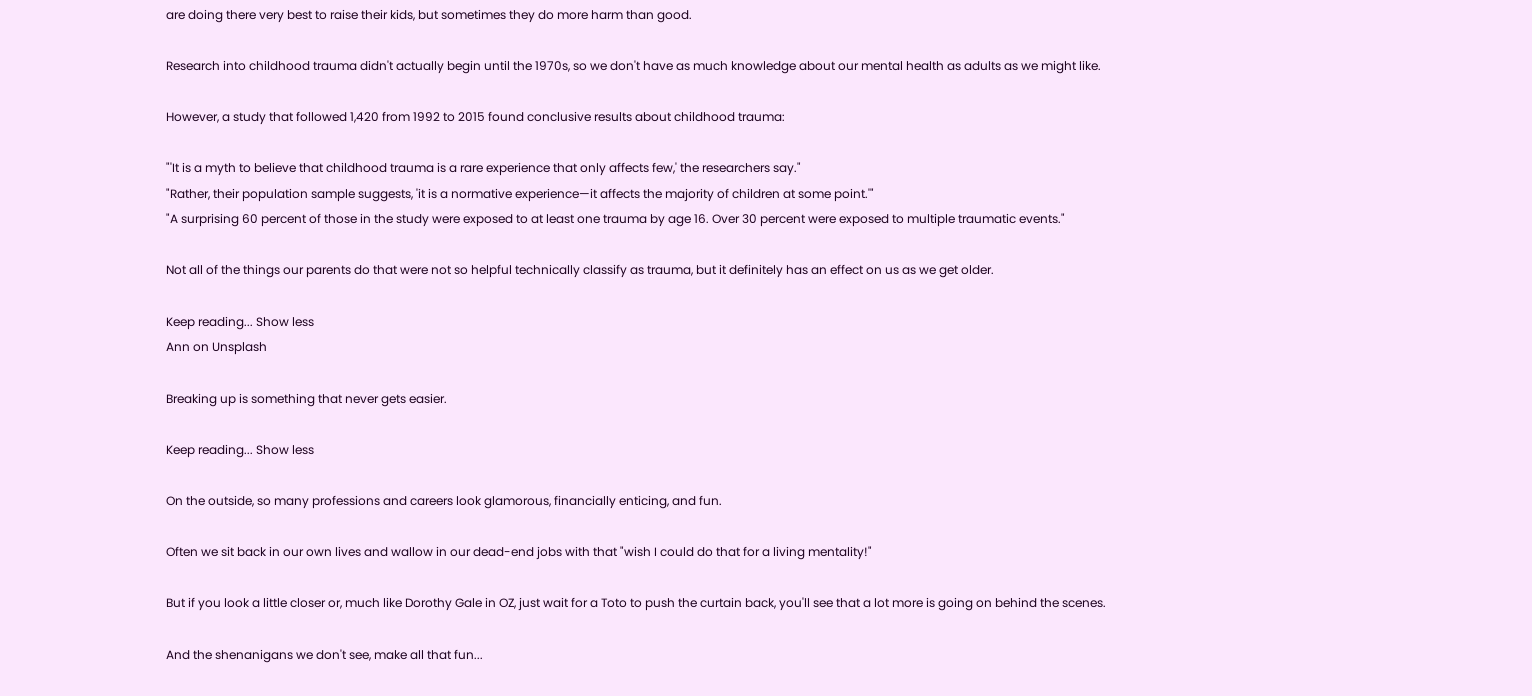are doing there very best to raise their kids, but sometimes they do more harm than good.

Research into childhood trauma didn't actually begin until the 1970s, so we don't have as much knowledge about our mental health as adults as we might like.

However, a study that followed 1,420 from 1992 to 2015 found conclusive results about childhood trauma:

"'It is a myth to believe that childhood trauma is a rare experience that only affects few,' the researchers say."
"Rather, their population sample suggests, 'it is a normative experience—it affects the majority of children at some point.'"
"A surprising 60 percent of those in the study were exposed to at least one trauma by age 16. Over 30 percent were exposed to multiple traumatic events."

Not all of the things our parents do that were not so helpful technically classify as trauma, but it definitely has an effect on us as we get older.

Keep reading... Show less
Ann on Unsplash

Breaking up is something that never gets easier.

Keep reading... Show less

On the outside, so many professions and careers look glamorous, financially enticing, and fun.

Often we sit back in our own lives and wallow in our dead-end jobs with that "wish I could do that for a living mentality!"

But if you look a little closer or, much like Dorothy Gale in OZ, just wait for a Toto to push the curtain back, you'll see that a lot more is going on behind the scenes.

And the shenanigans we don't see, make all that fun...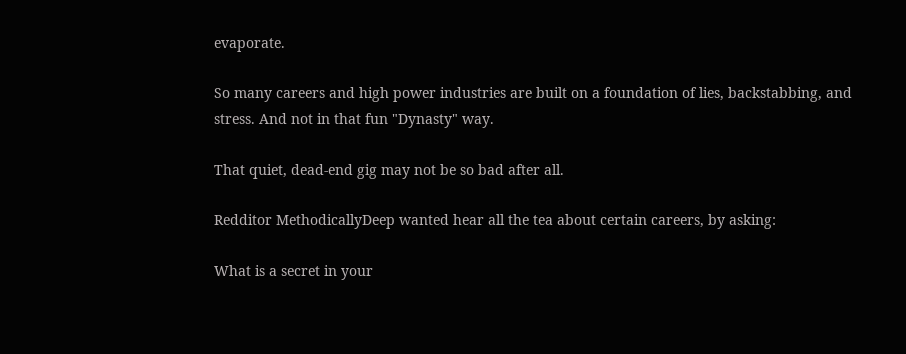evaporate.

So many careers and high power industries are built on a foundation of lies, backstabbing, and stress. And not in that fun "Dynasty" way.

That quiet, dead-end gig may not be so bad after all.

Redditor MethodicallyDeep wanted hear all the tea about certain careers, by asking:

What is a secret in your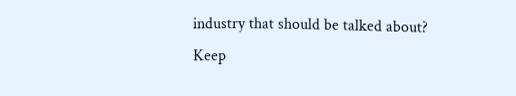industry that should be talked about?
Keep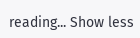reading... Show less